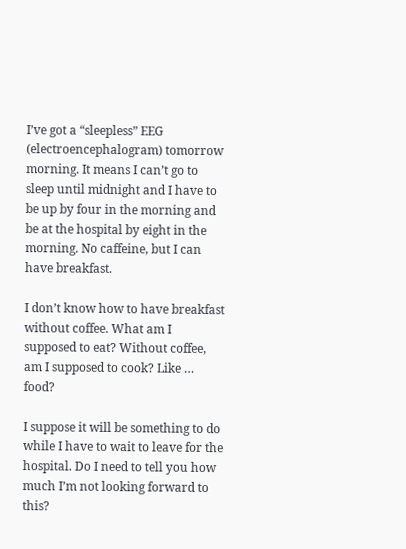I’ve got a “sleepless” EEG (electroencephalogram) tomorrow morning. It means I can’t go to sleep until midnight and I have to be up by four in the morning and be at the hospital by eight in the morning. No caffeine, but I can have breakfast.

I don’t know how to have breakfast without coffee. What am I supposed to eat? Without coffee, am I supposed to cook? Like … food?

I suppose it will be something to do while I have to wait to leave for the hospital. Do I need to tell you how much I’m not looking forward to this?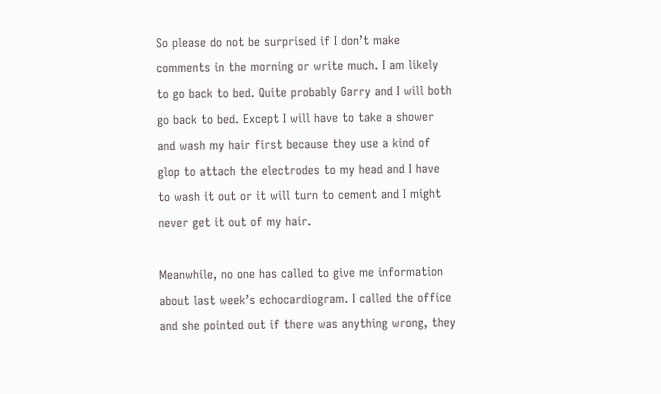So please do not be surprised if I don’t make comments in the morning or write much. I am likely to go back to bed. Quite probably Garry and I will both go back to bed. Except I will have to take a shower and wash my hair first because they use a kind of glop to attach the electrodes to my head and I have to wash it out or it will turn to cement and I might never get it out of my hair.

Meanwhile, no one has called to give me information about last week’s echocardiogram. I called the office and she pointed out if there was anything wrong, they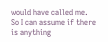would have called me. So I can assume if there is anything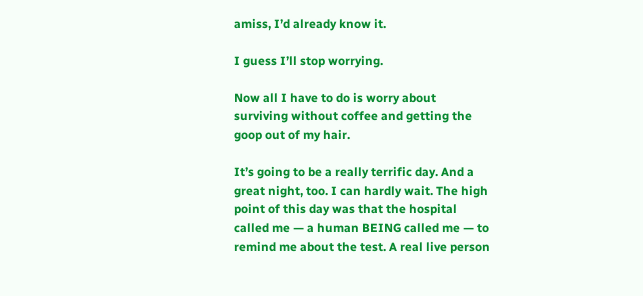amiss, I’d already know it.

I guess I’ll stop worrying.

Now all I have to do is worry about surviving without coffee and getting the goop out of my hair.

It’s going to be a really terrific day. And a great night, too. I can hardly wait. The high point of this day was that the hospital called me — a human BEING called me — to remind me about the test. A real live person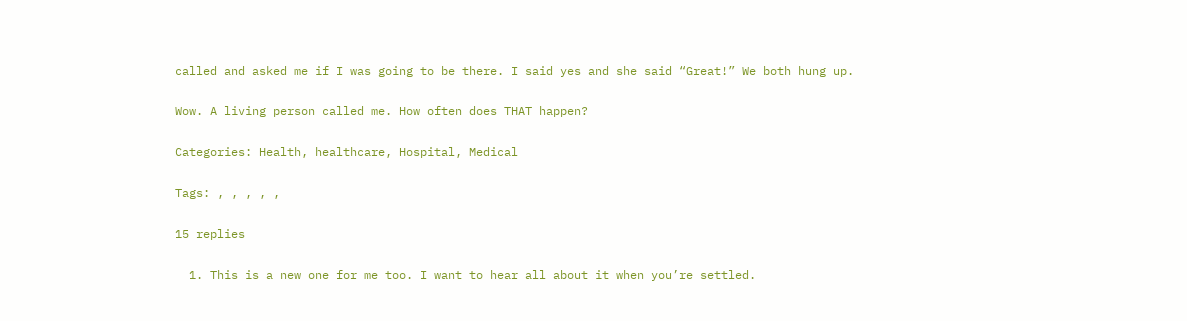called and asked me if I was going to be there. I said yes and she said “Great!” We both hung up.

Wow. A living person called me. How often does THAT happen?

Categories: Health, healthcare, Hospital, Medical

Tags: , , , , ,

15 replies

  1. This is a new one for me too. I want to hear all about it when you’re settled.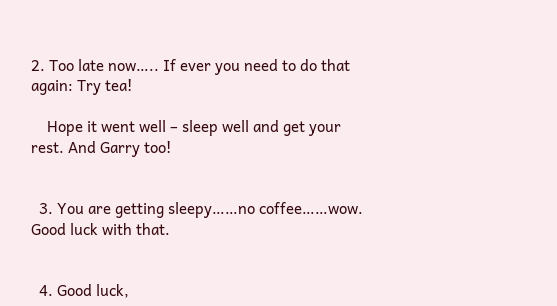2. Too late now….. If ever you need to do that again: Try tea!

    Hope it went well – sleep well and get your rest. And Garry too!


  3. You are getting sleepy……no coffee……wow. Good luck with that.


  4. Good luck,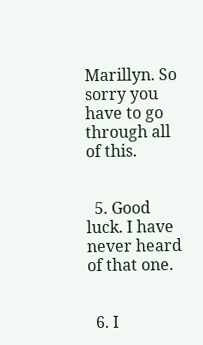Marillyn. So sorry you have to go through all of this.


  5. Good luck. I have never heard of that one.


  6. I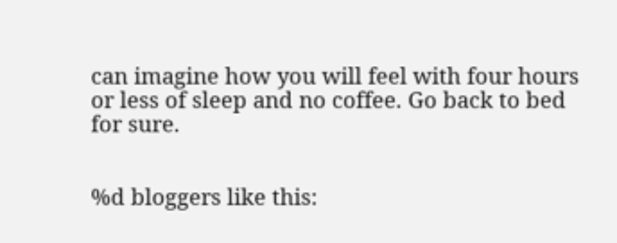can imagine how you will feel with four hours or less of sleep and no coffee. Go back to bed for sure.


%d bloggers like this: